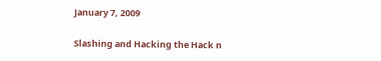January 7, 2009

Slashing and Hacking the Hack n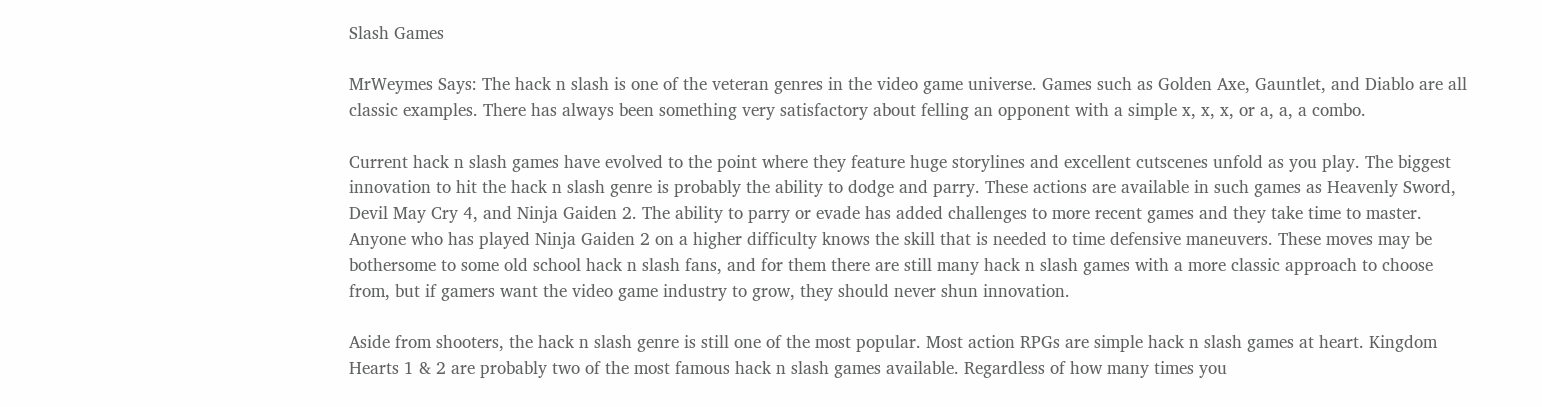Slash Games

MrWeymes Says: The hack n slash is one of the veteran genres in the video game universe. Games such as Golden Axe, Gauntlet, and Diablo are all classic examples. There has always been something very satisfactory about felling an opponent with a simple x, x, x, or a, a, a combo.

Current hack n slash games have evolved to the point where they feature huge storylines and excellent cutscenes unfold as you play. The biggest innovation to hit the hack n slash genre is probably the ability to dodge and parry. These actions are available in such games as Heavenly Sword, Devil May Cry 4, and Ninja Gaiden 2. The ability to parry or evade has added challenges to more recent games and they take time to master. Anyone who has played Ninja Gaiden 2 on a higher difficulty knows the skill that is needed to time defensive maneuvers. These moves may be bothersome to some old school hack n slash fans, and for them there are still many hack n slash games with a more classic approach to choose from, but if gamers want the video game industry to grow, they should never shun innovation.

Aside from shooters, the hack n slash genre is still one of the most popular. Most action RPGs are simple hack n slash games at heart. Kingdom Hearts 1 & 2 are probably two of the most famous hack n slash games available. Regardless of how many times you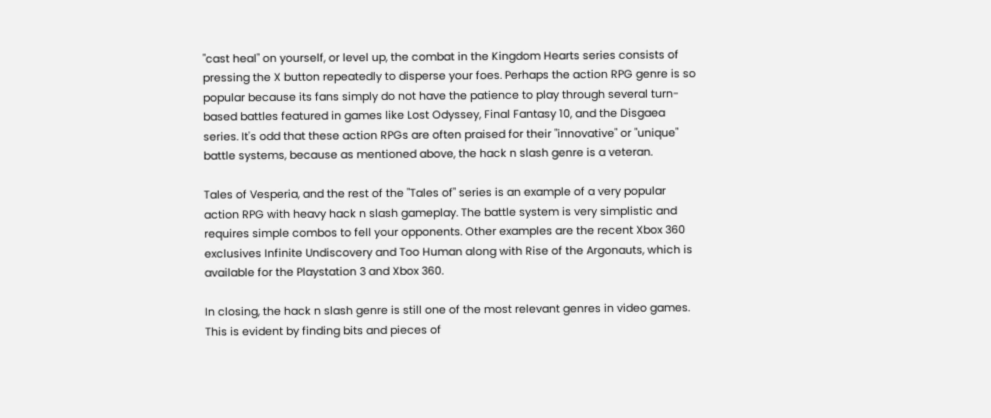"cast heal" on yourself, or level up, the combat in the Kingdom Hearts series consists of pressing the X button repeatedly to disperse your foes. Perhaps the action RPG genre is so popular because its fans simply do not have the patience to play through several turn-based battles featured in games like Lost Odyssey, Final Fantasy 10, and the Disgaea series. It's odd that these action RPGs are often praised for their "innovative" or "unique" battle systems, because as mentioned above, the hack n slash genre is a veteran.

Tales of Vesperia, and the rest of the "Tales of" series is an example of a very popular action RPG with heavy hack n slash gameplay. The battle system is very simplistic and requires simple combos to fell your opponents. Other examples are the recent Xbox 360 exclusives Infinite Undiscovery and Too Human along with Rise of the Argonauts, which is available for the Playstation 3 and Xbox 360.

In closing, the hack n slash genre is still one of the most relevant genres in video games. This is evident by finding bits and pieces of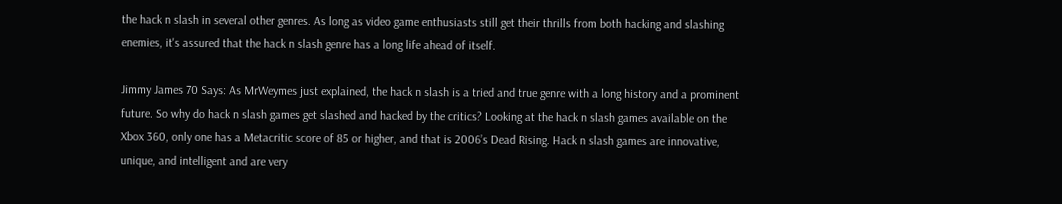the hack n slash in several other genres. As long as video game enthusiasts still get their thrills from both hacking and slashing enemies, it's assured that the hack n slash genre has a long life ahead of itself.

Jimmy James 70 Says: As MrWeymes just explained, the hack n slash is a tried and true genre with a long history and a prominent future. So why do hack n slash games get slashed and hacked by the critics? Looking at the hack n slash games available on the Xbox 360, only one has a Metacritic score of 85 or higher, and that is 2006’s Dead Rising. Hack n slash games are innovative, unique, and intelligent and are very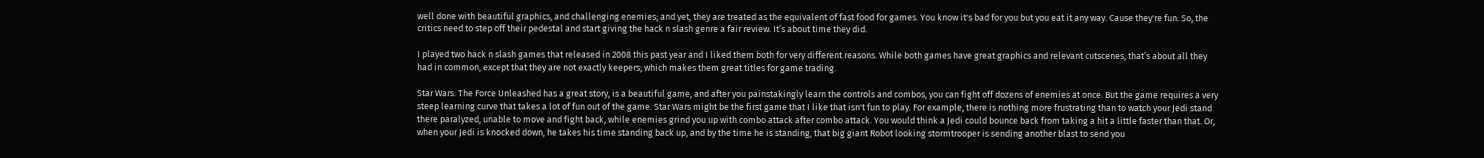well done with beautiful graphics, and challenging enemies; and yet, they are treated as the equivalent of fast food for games. You know it's bad for you but you eat it any way. Cause they're fun. So, the critics need to step off their pedestal and start giving the hack n slash genre a fair review. It’s about time they did.

I played two hack n slash games that released in 2008 this past year and I liked them both for very different reasons. While both games have great graphics and relevant cutscenes, that’s about all they had in common, except that they are not exactly keepers; which makes them great titles for game trading.

Star Wars: The Force Unleashed has a great story, is a beautiful game, and after you painstakingly learn the controls and combos, you can fight off dozens of enemies at once. But the game requires a very steep learning curve that takes a lot of fun out of the game. Star Wars might be the first game that I like that isn't fun to play. For example, there is nothing more frustrating than to watch your Jedi stand there paralyzed, unable to move and fight back, while enemies grind you up with combo attack after combo attack. You would think a Jedi could bounce back from taking a hit a little faster than that. Or, when your Jedi is knocked down, he takes his time standing back up, and by the time he is standing, that big giant Robot looking stormtrooper is sending another blast to send you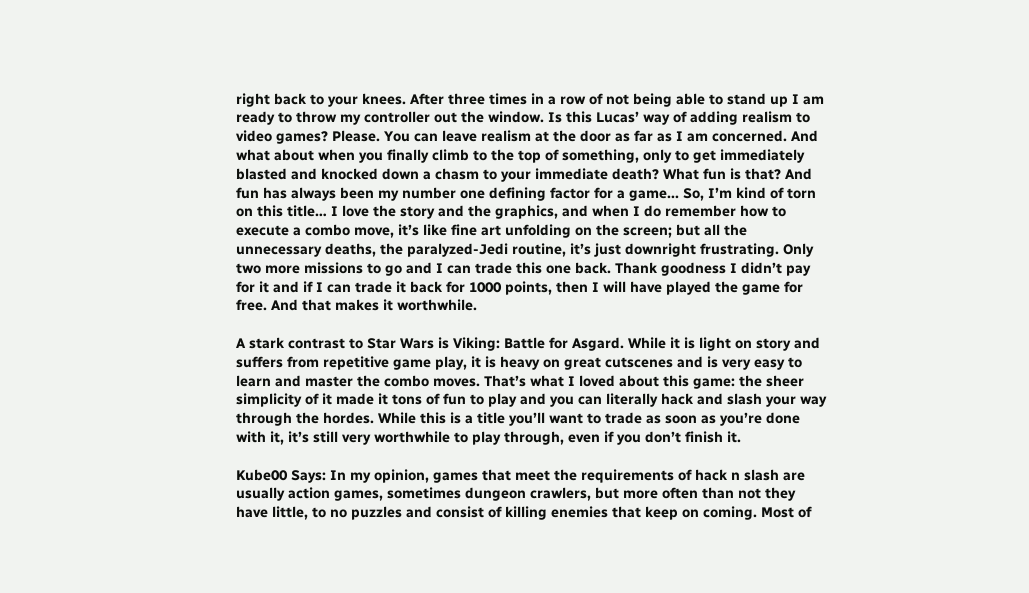right back to your knees. After three times in a row of not being able to stand up I am ready to throw my controller out the window. Is this Lucas’ way of adding realism to video games? Please. You can leave realism at the door as far as I am concerned. And what about when you finally climb to the top of something, only to get immediately blasted and knocked down a chasm to your immediate death? What fun is that? And fun has always been my number one defining factor for a game... So, I’m kind of torn on this title… I love the story and the graphics, and when I do remember how to execute a combo move, it’s like fine art unfolding on the screen; but all the unnecessary deaths, the paralyzed-Jedi routine, it’s just downright frustrating. Only two more missions to go and I can trade this one back. Thank goodness I didn’t pay for it and if I can trade it back for 1000 points, then I will have played the game for free. And that makes it worthwhile.

A stark contrast to Star Wars is Viking: Battle for Asgard. While it is light on story and suffers from repetitive game play, it is heavy on great cutscenes and is very easy to learn and master the combo moves. That’s what I loved about this game: the sheer simplicity of it made it tons of fun to play and you can literally hack and slash your way through the hordes. While this is a title you’ll want to trade as soon as you’re done with it, it’s still very worthwhile to play through, even if you don’t finish it.

Kube00 Says: In my opinion, games that meet the requirements of hack n slash are usually action games, sometimes dungeon crawlers, but more often than not they have little, to no puzzles and consist of killing enemies that keep on coming. Most of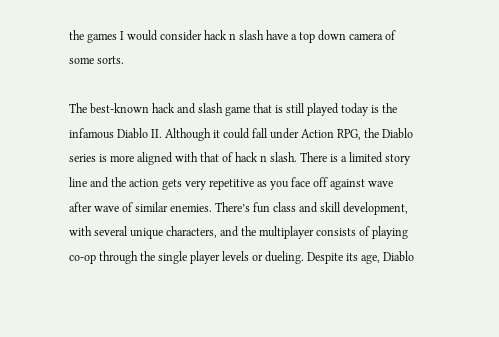the games I would consider hack n slash have a top down camera of some sorts.

The best-known hack and slash game that is still played today is the infamous Diablo II. Although it could fall under Action RPG, the Diablo series is more aligned with that of hack n slash. There is a limited story line and the action gets very repetitive as you face off against wave after wave of similar enemies. There’s fun class and skill development, with several unique characters, and the multiplayer consists of playing co-op through the single player levels or dueling. Despite its age, Diablo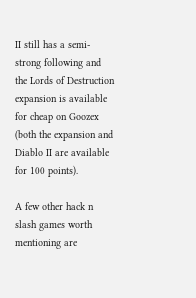II still has a semi-strong following and the Lords of Destruction expansion is available for cheap on Goozex (both the expansion and Diablo II are available for 100 points).

A few other hack n slash games worth mentioning are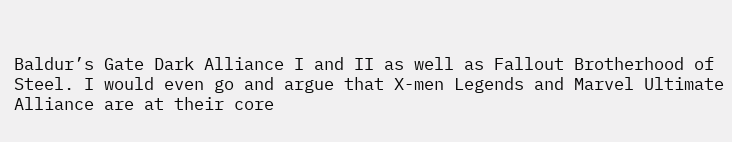Baldur’s Gate Dark Alliance I and II as well as Fallout Brotherhood of Steel. I would even go and argue that X-men Legends and Marvel Ultimate Alliance are at their core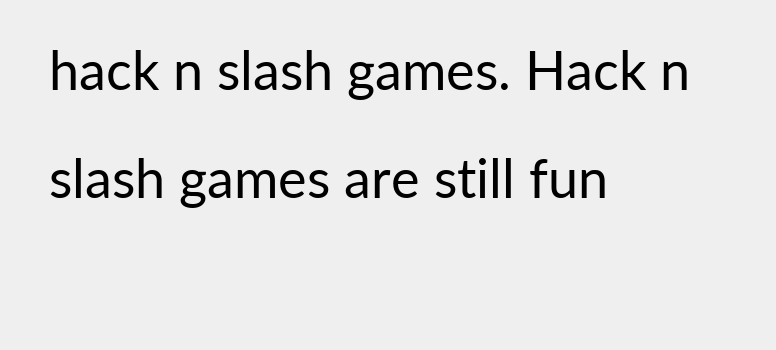hack n slash games. Hack n slash games are still fun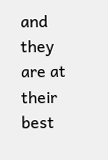and they are at their best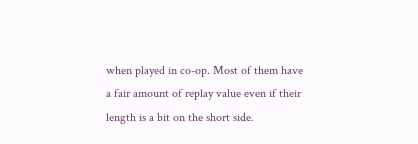when played in co-op. Most of them have a fair amount of replay value even if their length is a bit on the short side.